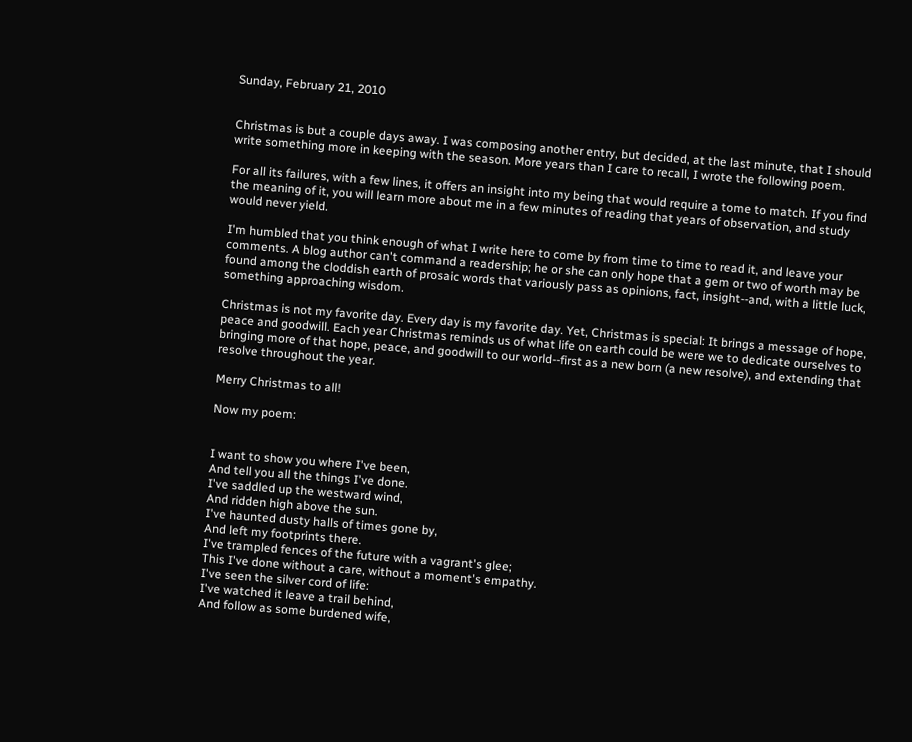Sunday, February 21, 2010


Christmas is but a couple days away. I was composing another entry, but decided, at the last minute, that I should write something more in keeping with the season. More years than I care to recall, I wrote the following poem.

For all its failures, with a few lines, it offers an insight into my being that would require a tome to match. If you find the meaning of it, you will learn more about me in a few minutes of reading that years of observation, and study would never yield.

I'm humbled that you think enough of what I write here to come by from time to time to read it, and leave your comments. A blog author can't command a readership; he or she can only hope that a gem or two of worth may be found among the cloddish earth of prosaic words that variously pass as opinions, fact, insight--and, with a little luck, something approaching wisdom.

Christmas is not my favorite day. Every day is my favorite day. Yet, Christmas is special: It brings a message of hope, peace and goodwill. Each year Christmas reminds us of what life on earth could be were we to dedicate ourselves to bringing more of that hope, peace, and goodwill to our world--first as a new born (a new resolve), and extending that resolve throughout the year.

Merry Christmas to all!

Now my poem:


I want to show you where I've been,
And tell you all the things I've done.
I've saddled up the westward wind,
And ridden high above the sun.
I've haunted dusty halls of times gone by,
And left my footprints there.
I've trampled fences of the future with a vagrant's glee;
This I've done without a care, without a moment's empathy.
I've seen the silver cord of life:
I've watched it leave a trail behind,
And follow as some burdened wife,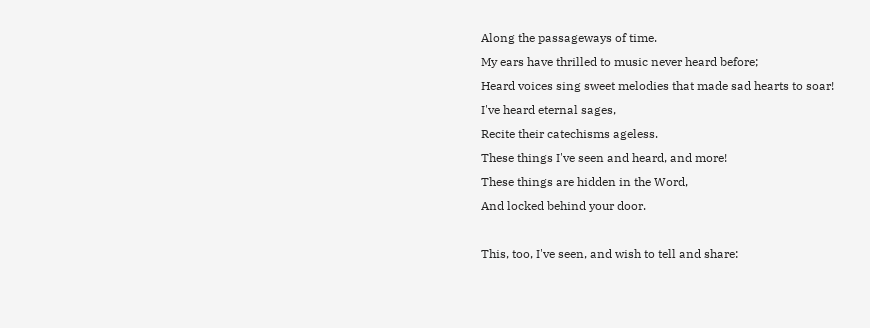Along the passageways of time.
My ears have thrilled to music never heard before;
Heard voices sing sweet melodies that made sad hearts to soar!
I've heard eternal sages,
Recite their catechisms ageless.
These things I've seen and heard, and more!
These things are hidden in the Word,
And locked behind your door.

This, too, I've seen, and wish to tell and share: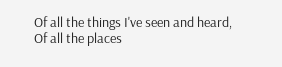Of all the things I've seen and heard,
Of all the places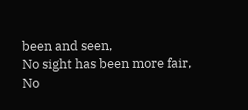been and seen,
No sight has been more fair,
No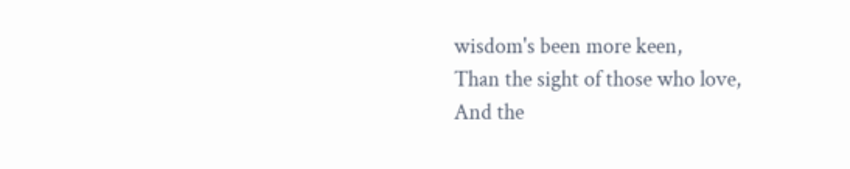wisdom's been more keen,
Than the sight of those who love,
And the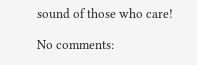sound of those who care!

No comments: